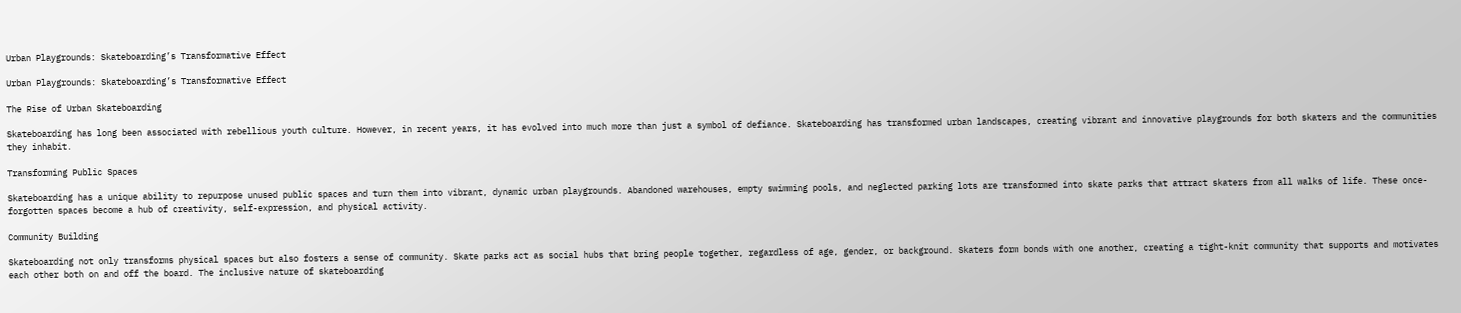Urban Playgrounds: Skateboarding’s Transformative Effect

Urban Playgrounds: Skateboarding’s Transformative Effect

The Rise of Urban Skateboarding

Skateboarding has long been associated with rebellious youth culture. However, in recent years, it has evolved into much more than just a symbol of defiance. Skateboarding has transformed urban landscapes, creating vibrant and innovative playgrounds for both skaters and the communities they inhabit.

Transforming Public Spaces

Skateboarding has a unique ability to repurpose unused public spaces and turn them into vibrant, dynamic urban playgrounds. Abandoned warehouses, empty swimming pools, and neglected parking lots are transformed into skate parks that attract skaters from all walks of life. These once-forgotten spaces become a hub of creativity, self-expression, and physical activity.

Community Building

Skateboarding not only transforms physical spaces but also fosters a sense of community. Skate parks act as social hubs that bring people together, regardless of age, gender, or background. Skaters form bonds with one another, creating a tight-knit community that supports and motivates each other both on and off the board. The inclusive nature of skateboarding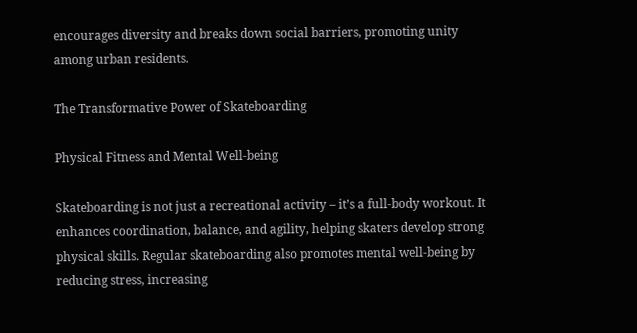encourages diversity and breaks down social barriers, promoting unity among urban residents.

The Transformative Power of Skateboarding

Physical Fitness and Mental Well-being

Skateboarding is not just a recreational activity – it’s a full-body workout. It enhances coordination, balance, and agility, helping skaters develop strong physical skills. Regular skateboarding also promotes mental well-being by reducing stress, increasing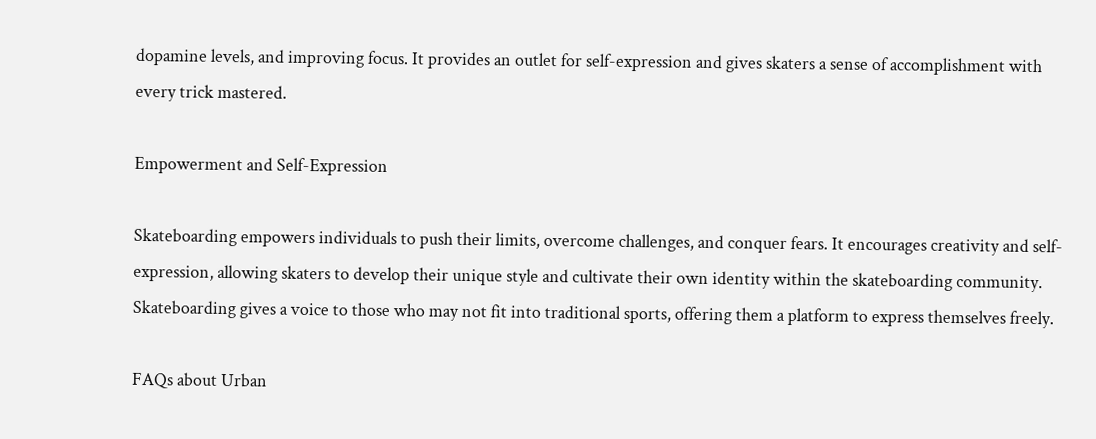dopamine levels, and improving focus. It provides an outlet for self-expression and gives skaters a sense of accomplishment with every trick mastered.

Empowerment and Self-Expression

Skateboarding empowers individuals to push their limits, overcome challenges, and conquer fears. It encourages creativity and self-expression, allowing skaters to develop their unique style and cultivate their own identity within the skateboarding community. Skateboarding gives a voice to those who may not fit into traditional sports, offering them a platform to express themselves freely.

FAQs about Urban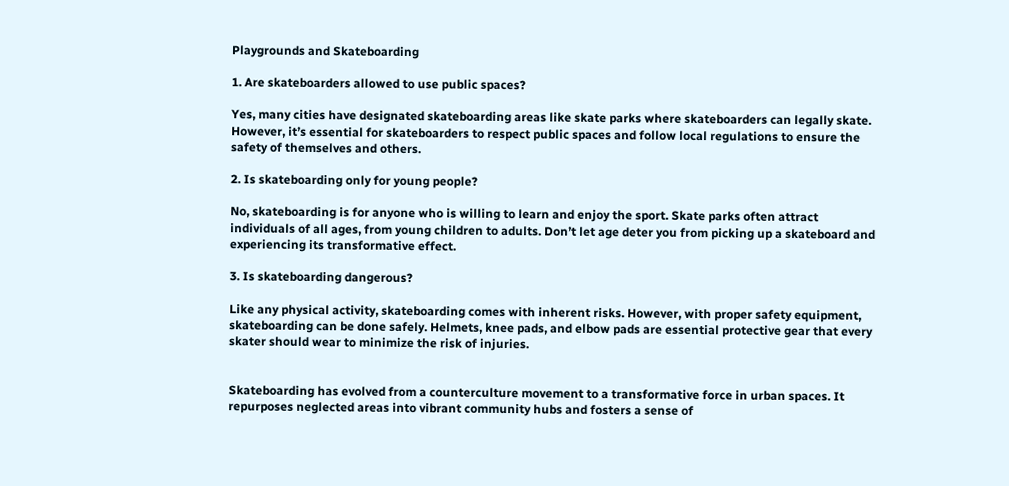Playgrounds and Skateboarding

1. Are skateboarders allowed to use public spaces?

Yes, many cities have designated skateboarding areas like skate parks where skateboarders can legally skate. However, it’s essential for skateboarders to respect public spaces and follow local regulations to ensure the safety of themselves and others.

2. Is skateboarding only for young people?

No, skateboarding is for anyone who is willing to learn and enjoy the sport. Skate parks often attract individuals of all ages, from young children to adults. Don’t let age deter you from picking up a skateboard and experiencing its transformative effect.

3. Is skateboarding dangerous?

Like any physical activity, skateboarding comes with inherent risks. However, with proper safety equipment, skateboarding can be done safely. Helmets, knee pads, and elbow pads are essential protective gear that every skater should wear to minimize the risk of injuries.


Skateboarding has evolved from a counterculture movement to a transformative force in urban spaces. It repurposes neglected areas into vibrant community hubs and fosters a sense of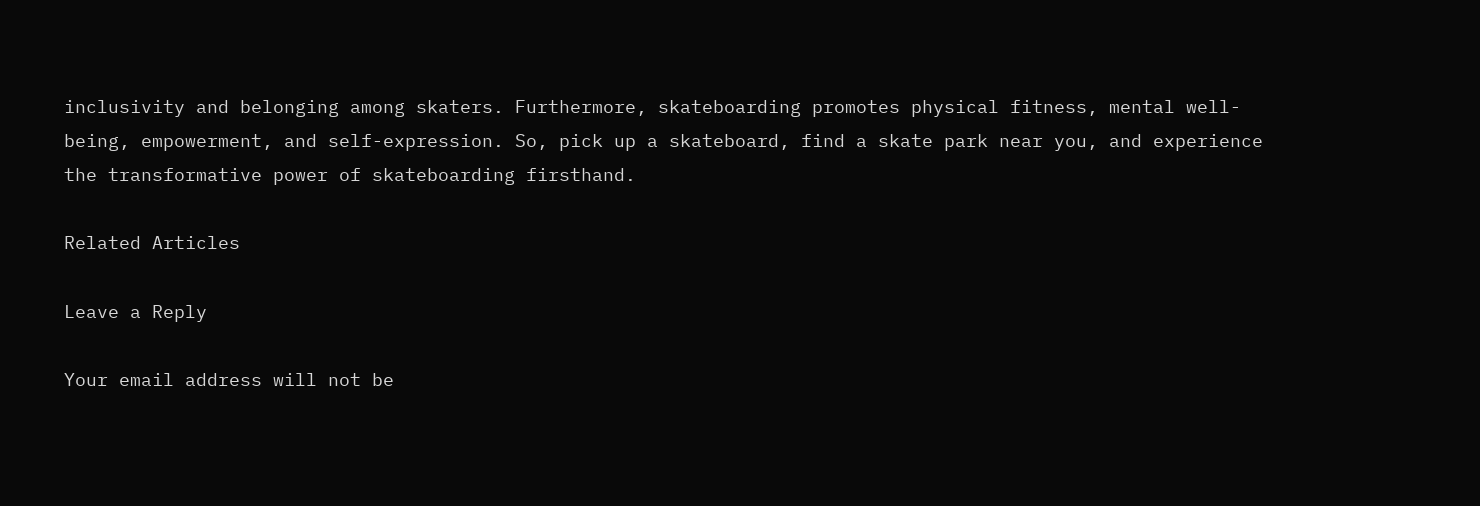inclusivity and belonging among skaters. Furthermore, skateboarding promotes physical fitness, mental well-being, empowerment, and self-expression. So, pick up a skateboard, find a skate park near you, and experience the transformative power of skateboarding firsthand.

Related Articles

Leave a Reply

Your email address will not be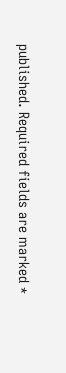published. Required fields are marked *